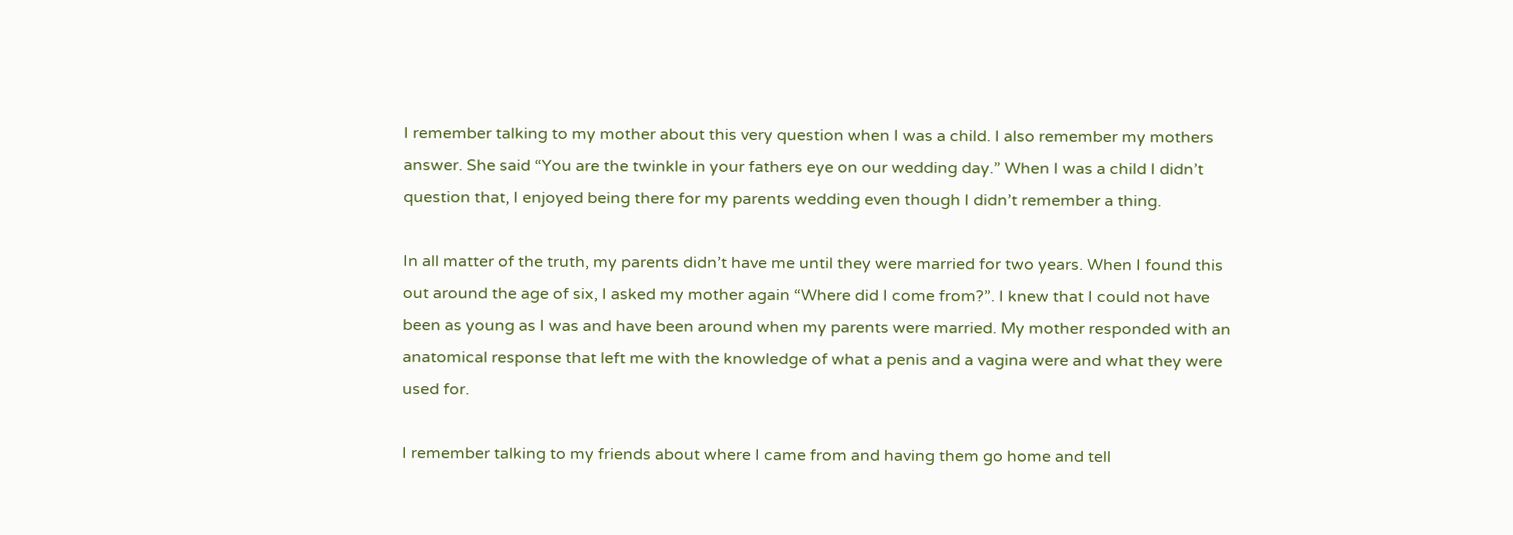I remember talking to my mother about this very question when I was a child. I also remember my mothers answer. She said “You are the twinkle in your fathers eye on our wedding day.” When I was a child I didn’t question that, I enjoyed being there for my parents wedding even though I didn’t remember a thing.

In all matter of the truth, my parents didn’t have me until they were married for two years. When I found this out around the age of six, I asked my mother again “Where did I come from?”. I knew that I could not have been as young as I was and have been around when my parents were married. My mother responded with an anatomical response that left me with the knowledge of what a penis and a vagina were and what they were used for.

I remember talking to my friends about where I came from and having them go home and tell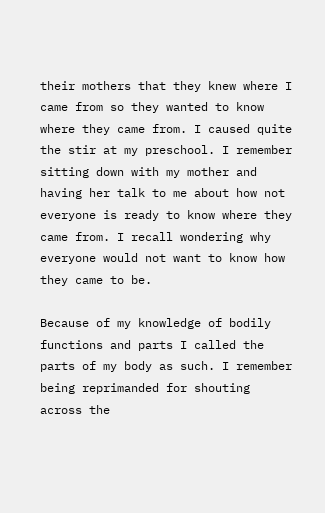their mothers that they knew where I came from so they wanted to know where they came from. I caused quite the stir at my preschool. I remember sitting down with my mother and having her talk to me about how not everyone is ready to know where they came from. I recall wondering why everyone would not want to know how they came to be.

Because of my knowledge of bodily functions and parts I called the parts of my body as such. I remember being reprimanded for shouting across the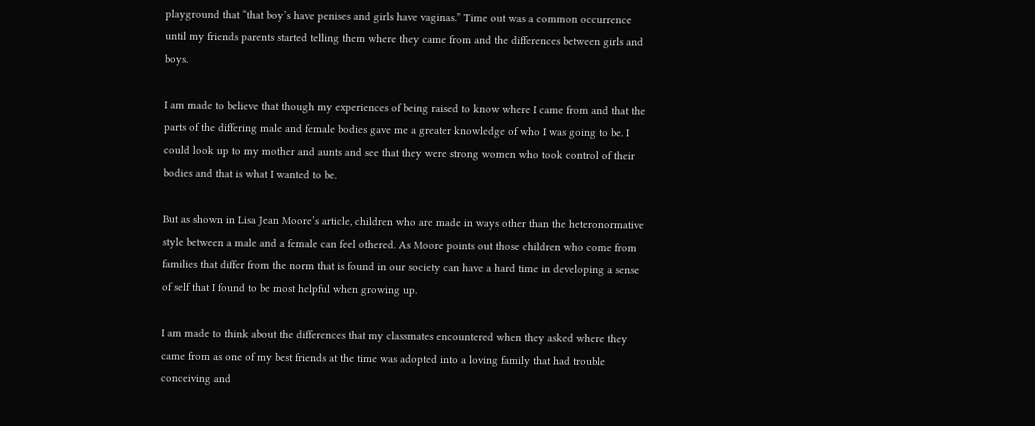playground that “that boy’s have penises and girls have vaginas.” Time out was a common occurrence until my friends parents started telling them where they came from and the differences between girls and boys.

I am made to believe that though my experiences of being raised to know where I came from and that the parts of the differing male and female bodies gave me a greater knowledge of who I was going to be. I could look up to my mother and aunts and see that they were strong women who took control of their bodies and that is what I wanted to be.

But as shown in Lisa Jean Moore’s article, children who are made in ways other than the heteronormative style between a male and a female can feel othered. As Moore points out those children who come from families that differ from the norm that is found in our society can have a hard time in developing a sense of self that I found to be most helpful when growing up.

I am made to think about the differences that my classmates encountered when they asked where they came from as one of my best friends at the time was adopted into a loving family that had trouble conceiving and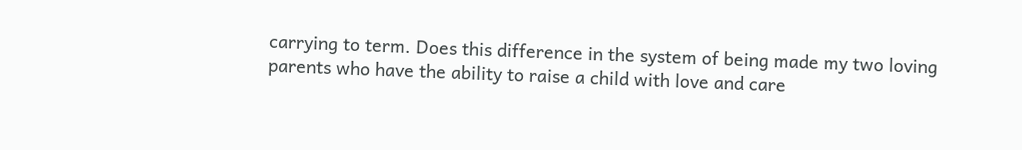carrying to term. Does this difference in the system of being made my two loving parents who have the ability to raise a child with love and care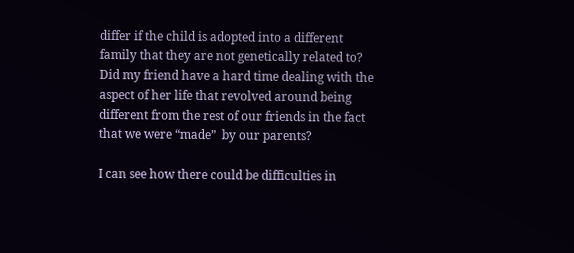differ if the child is adopted into a different family that they are not genetically related to? Did my friend have a hard time dealing with the aspect of her life that revolved around being different from the rest of our friends in the fact that we were “made”  by our parents?

I can see how there could be difficulties in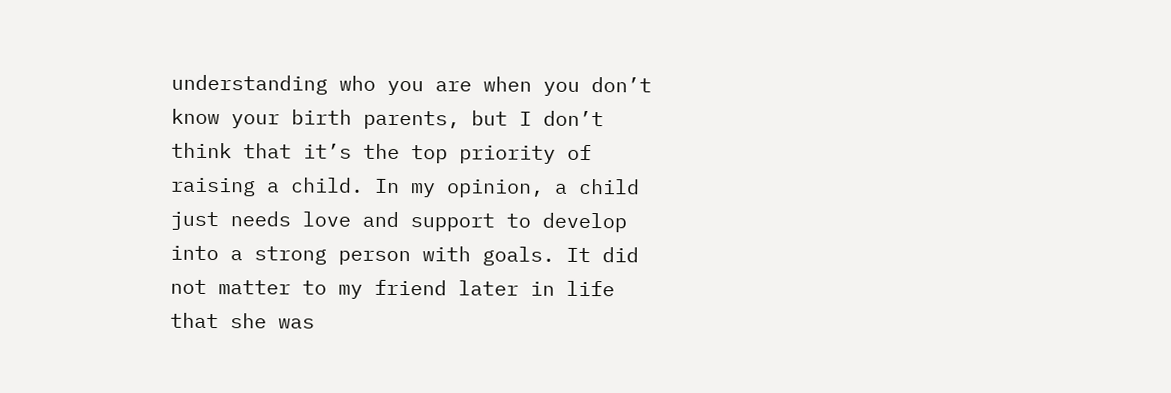understanding who you are when you don’t know your birth parents, but I don’t think that it’s the top priority of raising a child. In my opinion, a child just needs love and support to develop into a strong person with goals. It did not matter to my friend later in life that she was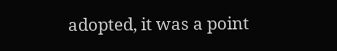adopted, it was a point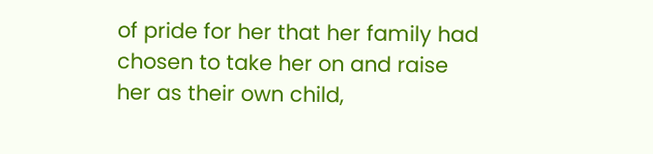of pride for her that her family had chosen to take her on and raise her as their own child,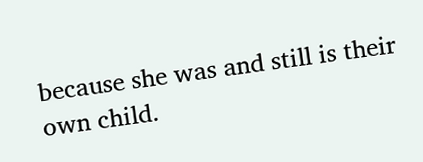because she was and still is their own child.